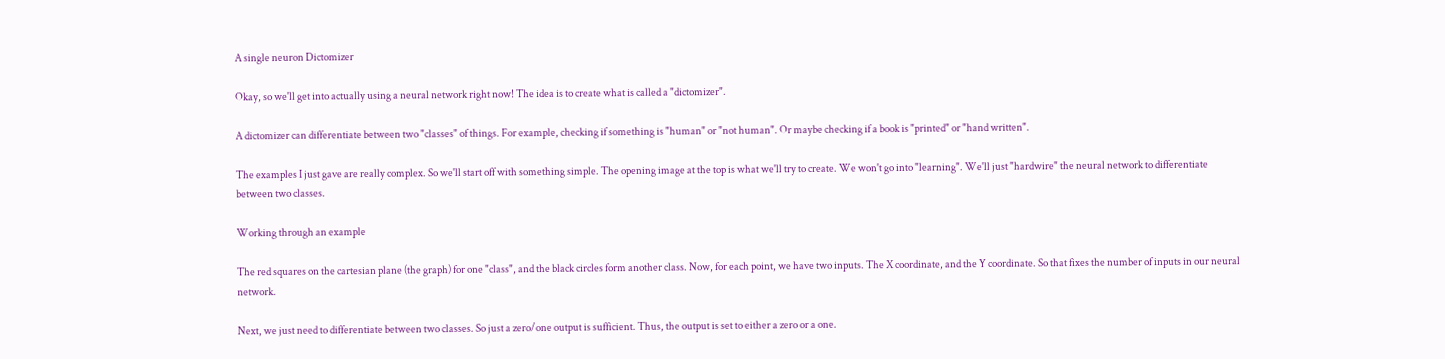A single neuron Dictomizer

Okay, so we'll get into actually using a neural network right now! The idea is to create what is called a "dictomizer".

A dictomizer can differentiate between two "classes" of things. For example, checking if something is "human" or "not human". Or maybe checking if a book is "printed" or "hand written".

The examples I just gave are really complex. So we'll start off with something simple. The opening image at the top is what we'll try to create. We won't go into "learning". We'll just "hardwire" the neural network to differentiate between two classes.

Working through an example

The red squares on the cartesian plane (the graph) for one "class", and the black circles form another class. Now, for each point, we have two inputs. The X coordinate, and the Y coordinate. So that fixes the number of inputs in our neural network.

Next, we just need to differentiate between two classes. So just a zero/one output is sufficient. Thus, the output is set to either a zero or a one.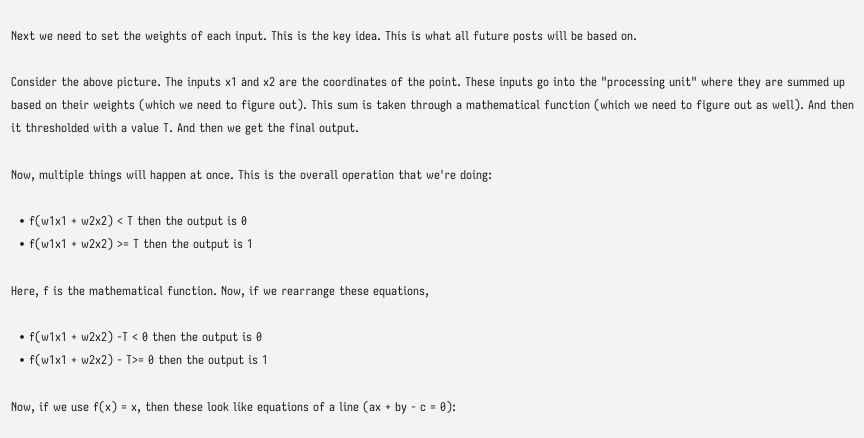Next we need to set the weights of each input. This is the key idea. This is what all future posts will be based on.

Consider the above picture. The inputs x1 and x2 are the coordinates of the point. These inputs go into the "processing unit" where they are summed up based on their weights (which we need to figure out). This sum is taken through a mathematical function (which we need to figure out as well). And then it thresholded with a value T. And then we get the final output.

Now, multiple things will happen at once. This is the overall operation that we're doing:

  • f(w1x1 + w2x2) < T then the output is 0
  • f(w1x1 + w2x2) >= T then the output is 1

Here, f is the mathematical function. Now, if we rearrange these equations,

  • f(w1x1 + w2x2) -T < 0 then the output is 0
  • f(w1x1 + w2x2) - T>= 0 then the output is 1

Now, if we use f(x) = x, then these look like equations of a line (ax + by - c = 0):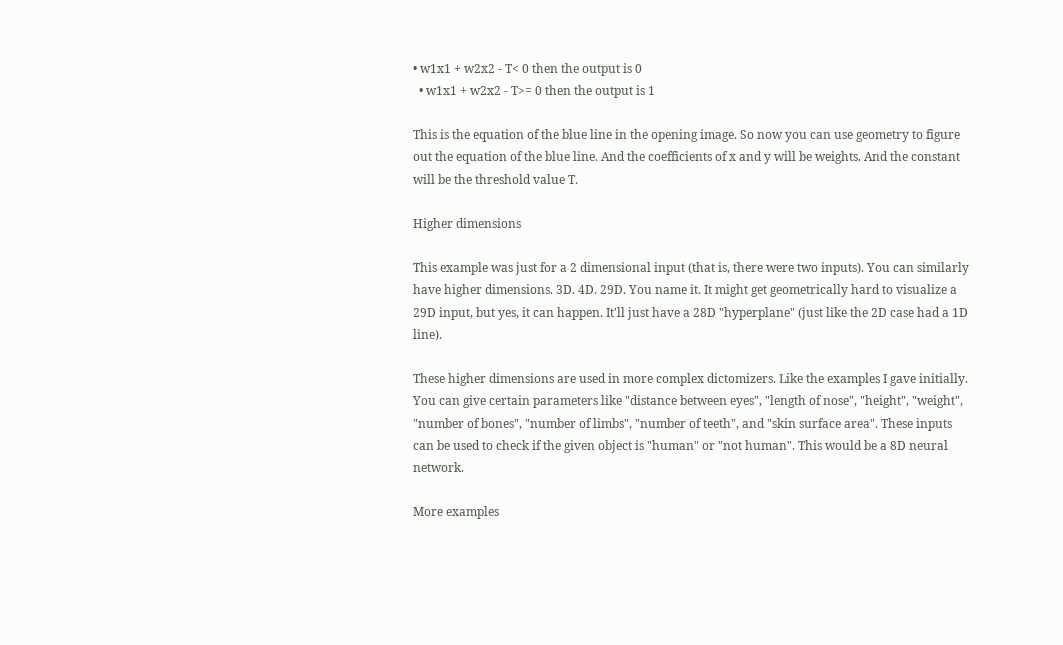• w1x1 + w2x2 - T< 0 then the output is 0
  • w1x1 + w2x2 - T>= 0 then the output is 1

This is the equation of the blue line in the opening image. So now you can use geometry to figure out the equation of the blue line. And the coefficients of x and y will be weights. And the constant will be the threshold value T.

Higher dimensions

This example was just for a 2 dimensional input (that is, there were two inputs). You can similarly have higher dimensions. 3D. 4D. 29D. You name it. It might get geometrically hard to visualize a 29D input, but yes, it can happen. It'll just have a 28D "hyperplane" (just like the 2D case had a 1D line).

These higher dimensions are used in more complex dictomizers. Like the examples I gave initially. You can give certain parameters like "distance between eyes", "length of nose", "height", "weight", "number of bones", "number of limbs", "number of teeth", and "skin surface area". These inputs can be used to check if the given object is "human" or "not human". This would be a 8D neural network.

More examples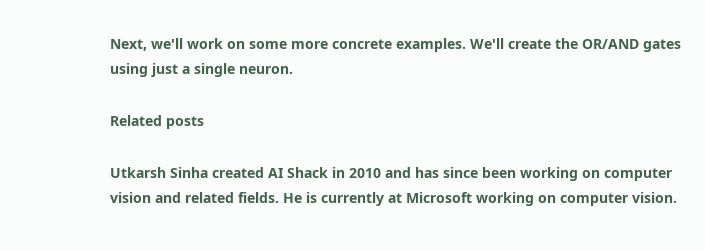Next, we'll work on some more concrete examples. We'll create the OR/AND gates using just a single neuron.

Related posts

Utkarsh Sinha created AI Shack in 2010 and has since been working on computer vision and related fields. He is currently at Microsoft working on computer vision.